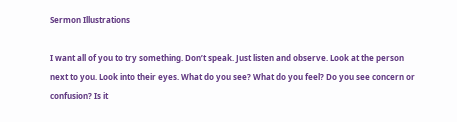Sermon Illustrations

I want all of you to try something. Don’t speak. Just listen and observe. Look at the person next to you. Look into their eyes. What do you see? What do you feel? Do you see concern or confusion? Is it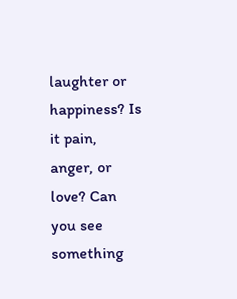laughter or happiness? Is it pain, anger, or love? Can you see something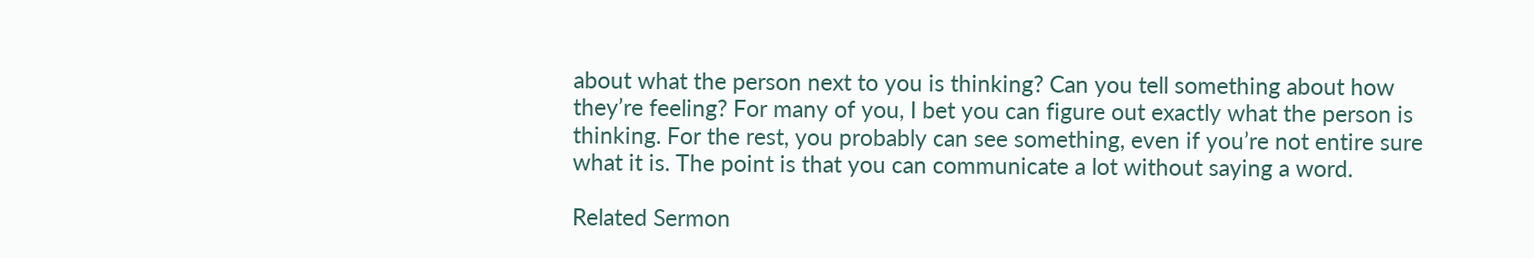about what the person next to you is thinking? Can you tell something about how they’re feeling? For many of you, I bet you can figure out exactly what the person is thinking. For the rest, you probably can see something, even if you’re not entire sure what it is. The point is that you can communicate a lot without saying a word.

Related Sermon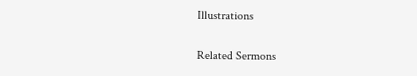Illustrations

Related Sermons